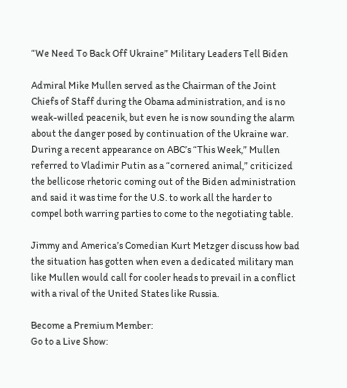“We Need To Back Off Ukraine” Military Leaders Tell Biden

Admiral Mike Mullen served as the Chairman of the Joint Chiefs of Staff during the Obama administration, and is no weak-willed peacenik, but even he is now sounding the alarm about the danger posed by continuation of the Ukraine war. During a recent appearance on ABC’s “This Week,” Mullen referred to Vladimir Putin as a “cornered animal,” criticized the bellicose rhetoric coming out of the Biden administration and said it was time for the U.S. to work all the harder to compel both warring parties to come to the negotiating table.

Jimmy and America’s Comedian Kurt Metzger discuss how bad the situation has gotten when even a dedicated military man like Mullen would call for cooler heads to prevail in a conflict with a rival of the United States like Russia.

Become a Premium Member:
Go to a Live Show: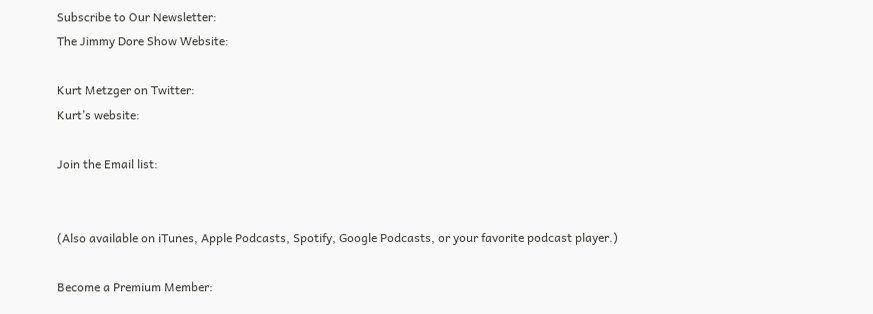Subscribe to Our Newsletter:
The Jimmy Dore Show Website:

Kurt Metzger on Twitter:
Kurt’s website:

Join the Email list:


(Also available on iTunes, Apple Podcasts, Spotify, Google Podcasts, or your favorite podcast player.)

Become a Premium Member: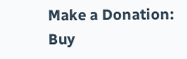Make a Donation:
Buy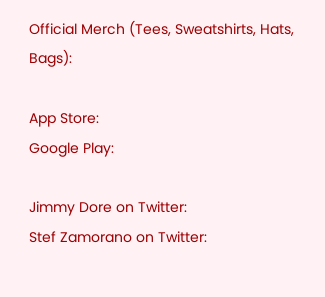Official Merch (Tees, Sweatshirts, Hats, Bags):

App Store:
Google Play:

Jimmy Dore on Twitter:
Stef Zamorano on Twitter: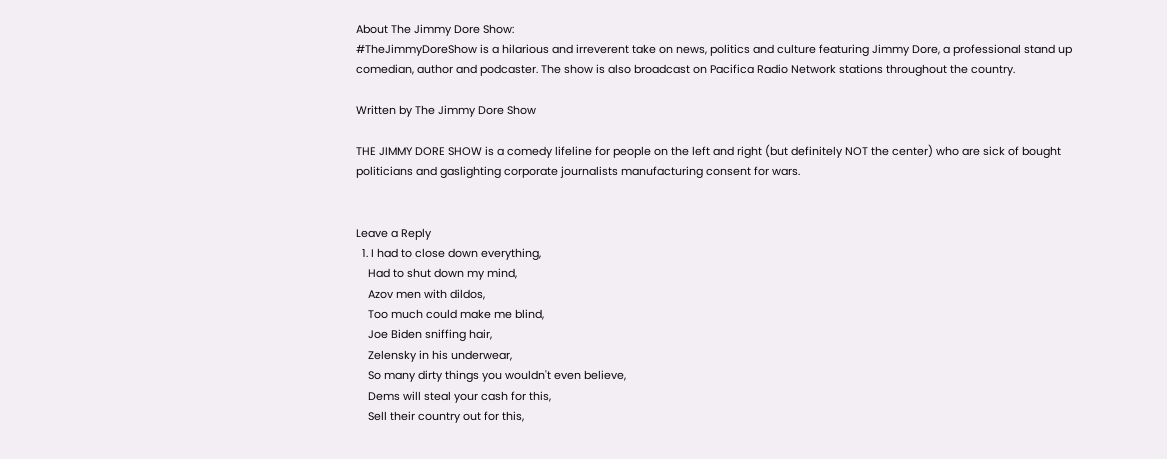About The Jimmy Dore Show:
#TheJimmyDoreShow is a hilarious and irreverent take on news, politics and culture featuring Jimmy Dore, a professional stand up comedian, author and podcaster. The show is also broadcast on Pacifica Radio Network stations throughout the country.

Written by The Jimmy Dore Show

THE JIMMY DORE SHOW is a comedy lifeline for people on the left and right (but definitely NOT the center) who are sick of bought politicians and gaslighting corporate journalists manufacturing consent for wars.


Leave a Reply
  1. I had to close down everything,
    Had to shut down my mind,
    Azov men with dildos,
    Too much could make me blind,
    Joe Biden sniffing hair,
    Zelensky in his underwear,
    So many dirty things you wouldn't even believe,
    Dems will steal your cash for this,
    Sell their country out for this,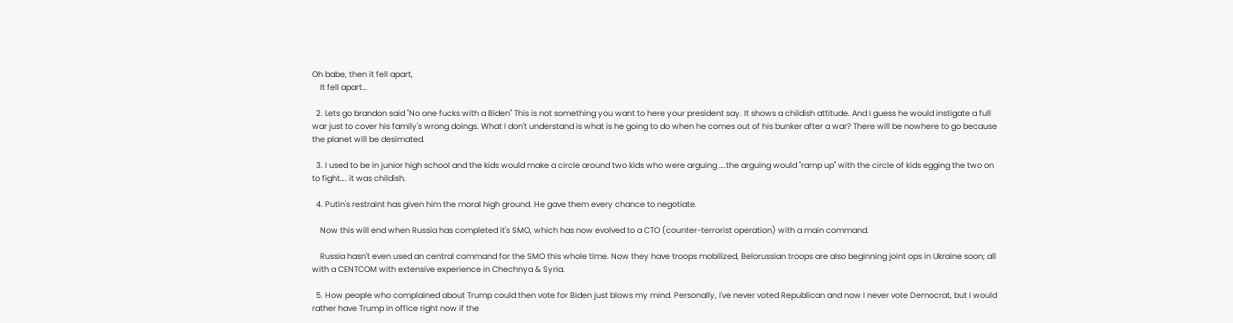Oh babe, then it fell apart,
    It fell apart…

  2. Lets go brandon said "No one fucks with a Biden" This is not something you want to here your president say. It shows a childish attitude. And I guess he would instigate a full war just to cover his family's wrong doings. What I don't understand is what is he going to do when he comes out of his bunker after a war? There will be nowhere to go because the planet will be desimated.

  3. I used to be in junior high school and the kids would make a circle around two kids who were arguing ….the arguing would "ramp up" with the circle of kids egging the two on to fight…. it was childish.

  4. Putin's restraint has given him the moral high ground. He gave them every chance to negotiate.

    Now this will end when Russia has completed it's SMO, which has now evolved to a CTO (counter-terrorist operation) with a main command.

    Russia hasn't even used an central command for the SMO this whole time. Now they have troops mobilized, Belorussian troops are also beginning joint ops in Ukraine soon; all with a CENTCOM with extensive experience in Chechnya & Syria.

  5. How people who complained about Trump could then vote for Biden just blows my mind. Personally, I've never voted Republican and now I never vote Democrat, but I would rather have Trump in office right now if the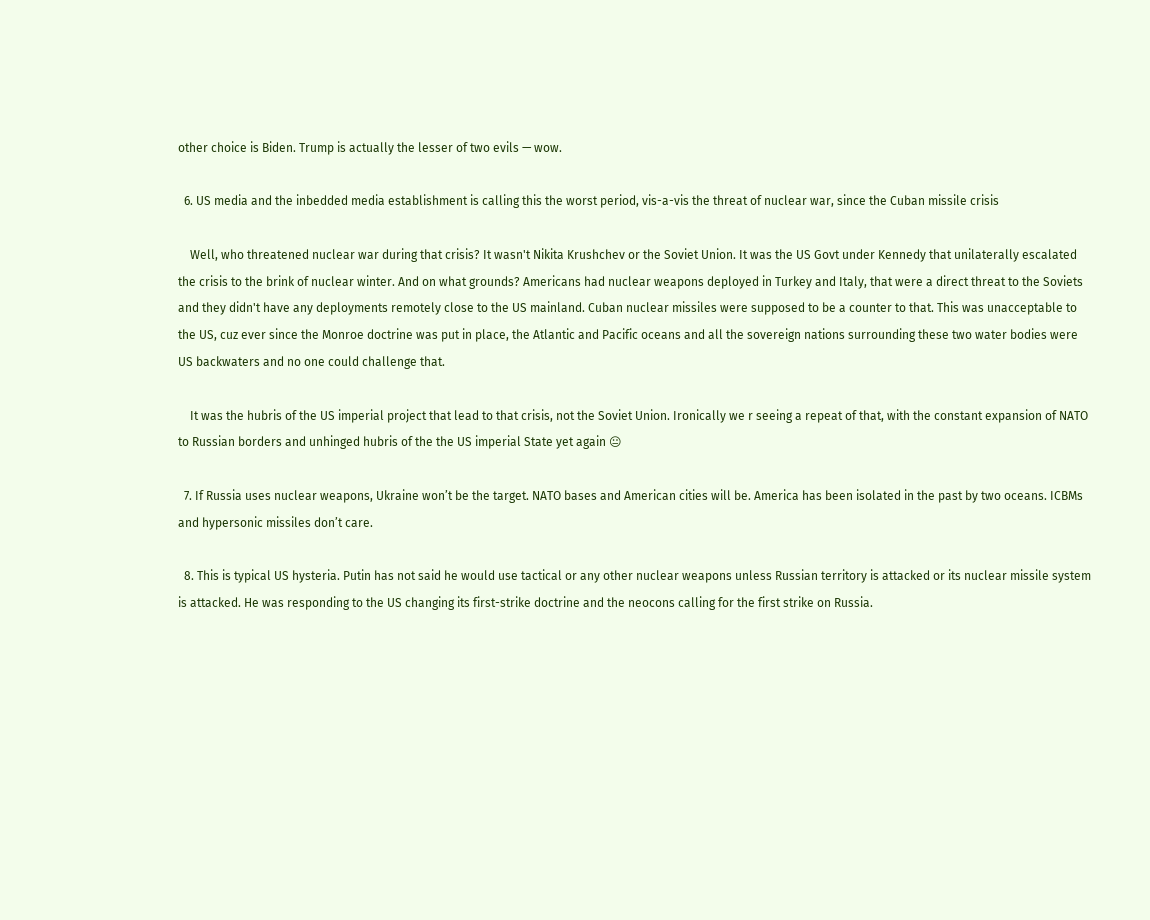other choice is Biden. Trump is actually the lesser of two evils — wow.

  6. US media and the inbedded media establishment is calling this the worst period, vis-a-vis the threat of nuclear war, since the Cuban missile crisis

    Well, who threatened nuclear war during that crisis? It wasn't Nikita Krushchev or the Soviet Union. It was the US Govt under Kennedy that unilaterally escalated the crisis to the brink of nuclear winter. And on what grounds? Americans had nuclear weapons deployed in Turkey and Italy, that were a direct threat to the Soviets and they didn't have any deployments remotely close to the US mainland. Cuban nuclear missiles were supposed to be a counter to that. This was unacceptable to the US, cuz ever since the Monroe doctrine was put in place, the Atlantic and Pacific oceans and all the sovereign nations surrounding these two water bodies were US backwaters and no one could challenge that.

    It was the hubris of the US imperial project that lead to that crisis, not the Soviet Union. Ironically we r seeing a repeat of that, with the constant expansion of NATO to Russian borders and unhinged hubris of the the US imperial State yet again 😐

  7. If Russia uses nuclear weapons, Ukraine won’t be the target. NATO bases and American cities will be. America has been isolated in the past by two oceans. ICBMs and hypersonic missiles don’t care.

  8. This is typical US hysteria. Putin has not said he would use tactical or any other nuclear weapons unless Russian territory is attacked or its nuclear missile system is attacked. He was responding to the US changing its first-strike doctrine and the neocons calling for the first strike on Russia.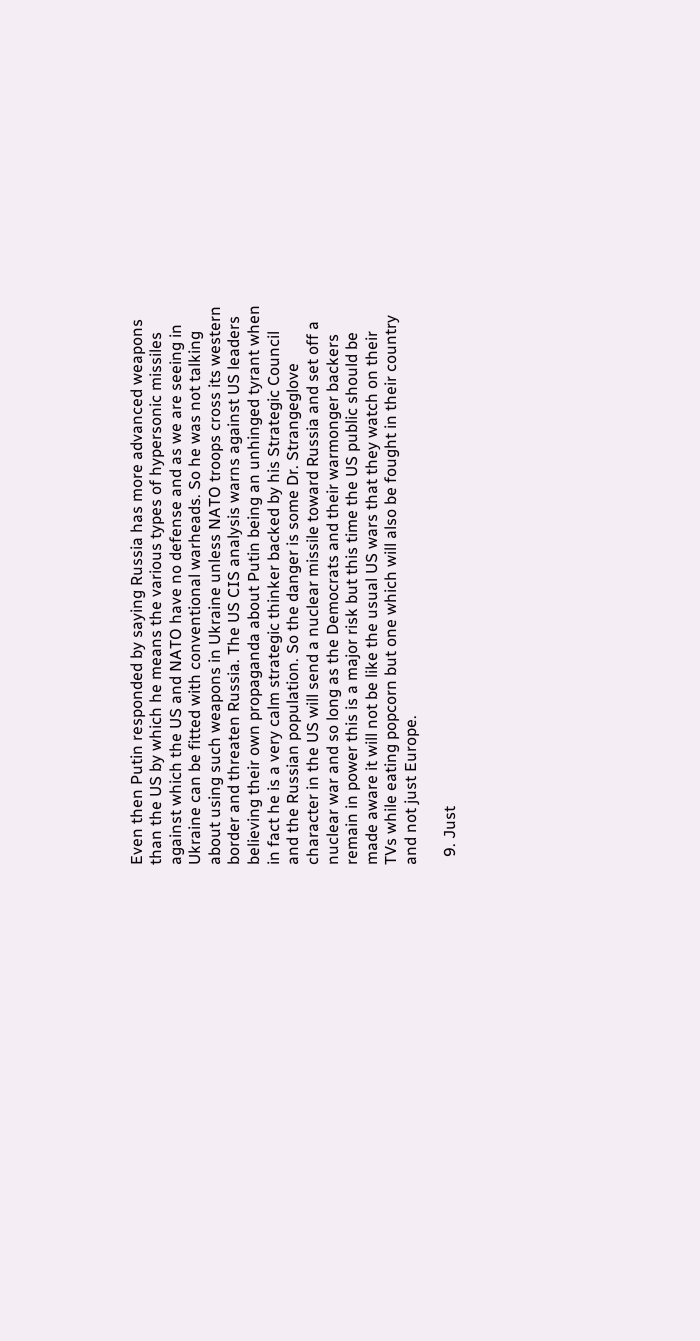Even then Putin responded by saying Russia has more advanced weapons than the US by which he means the various types of hypersonic missiles against which the US and NATO have no defense and as we are seeing in Ukraine can be fitted with conventional warheads. So he was not talking about using such weapons in Ukraine unless NATO troops cross its western border and threaten Russia. The US CIS analysis warns against US leaders believing their own propaganda about Putin being an unhinged tyrant when in fact he is a very calm strategic thinker backed by his Strategic Council and the Russian population. So the danger is some Dr. Strangeglove character in the US will send a nuclear missile toward Russia and set off a nuclear war and so long as the Democrats and their warmonger backers remain in power this is a major risk but this time the US public should be made aware it will not be like the usual US wars that they watch on their TVs while eating popcorn but one which will also be fought in their country and not just Europe.

  9. Just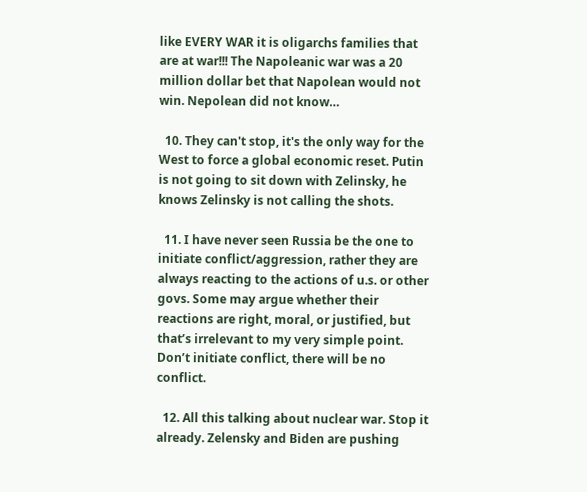like EVERY WAR it is oligarchs families that are at war!!! The Napoleanic war was a 20 million dollar bet that Napolean would not win. Nepolean did not know…

  10. They can't stop, it's the only way for the West to force a global economic reset. Putin is not going to sit down with Zelinsky, he knows Zelinsky is not calling the shots.

  11. I have never seen Russia be the one to initiate conflict/aggression, rather they are always reacting to the actions of u.s. or other govs. Some may argue whether their reactions are right, moral, or justified, but that’s irrelevant to my very simple point. Don’t initiate conflict, there will be no conflict.

  12. All this talking about nuclear war. Stop it already. Zelensky and Biden are pushing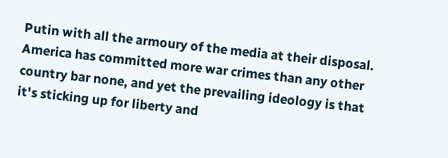Putin with all the armoury of the media at their disposal. America has committed more war crimes than any other country bar none, and yet the prevailing ideology is that it's sticking up for liberty and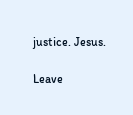justice. Jesus.

Leave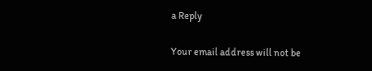a Reply

Your email address will not be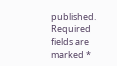published. Required fields are marked *